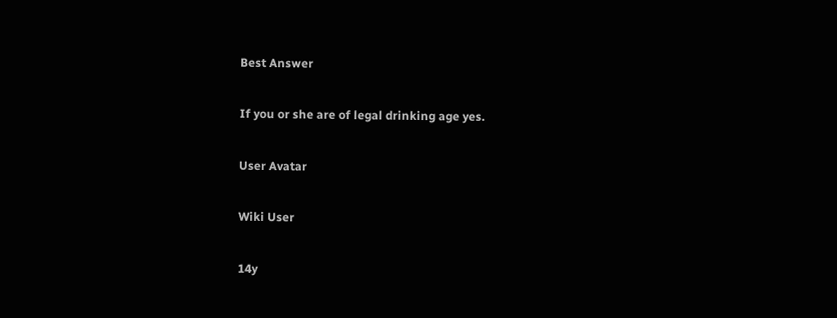Best Answer

If you or she are of legal drinking age yes.

User Avatar

Wiki User

14y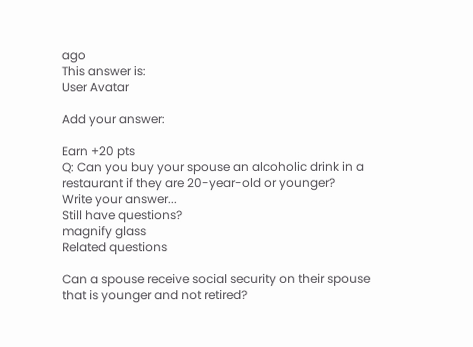ago
This answer is:
User Avatar

Add your answer:

Earn +20 pts
Q: Can you buy your spouse an alcoholic drink in a restaurant if they are 20-year-old or younger?
Write your answer...
Still have questions?
magnify glass
Related questions

Can a spouse receive social security on their spouse that is younger and not retired?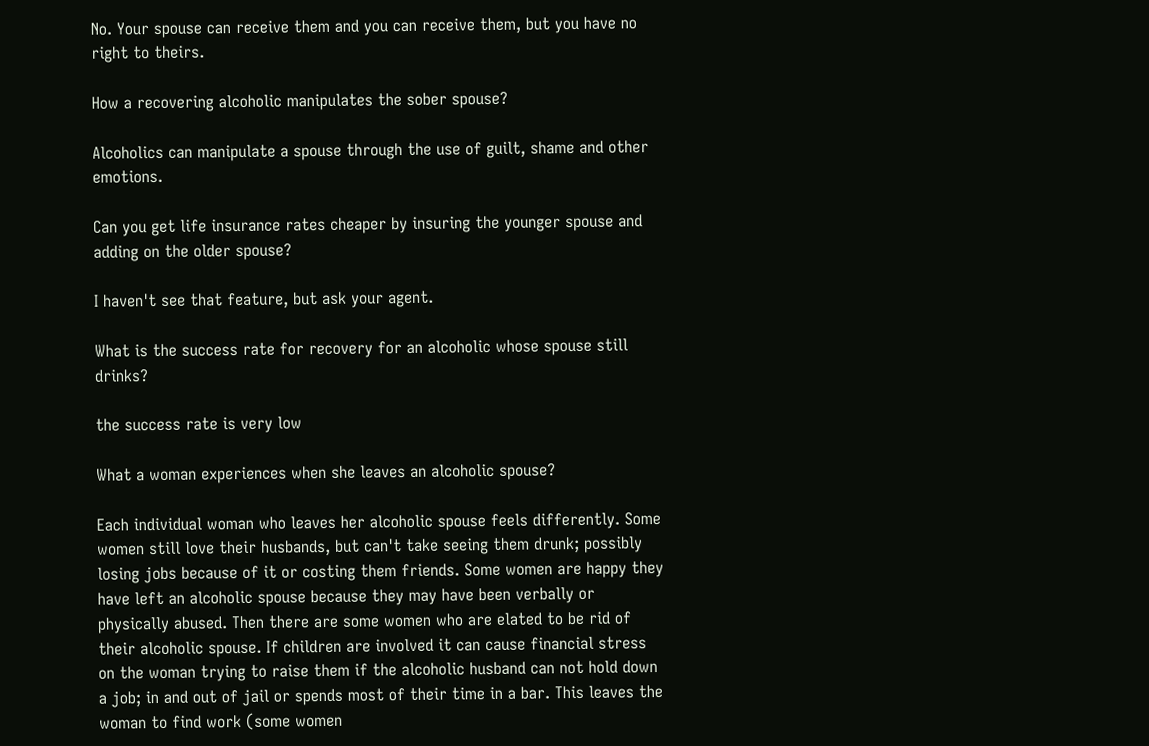No. Your spouse can receive them and you can receive them, but you have no right to theirs.

How a recovering alcoholic manipulates the sober spouse?

Alcoholics can manipulate a spouse through the use of guilt, shame and other emotions.

Can you get life insurance rates cheaper by insuring the younger spouse and adding on the older spouse?

I haven't see that feature, but ask your agent.

What is the success rate for recovery for an alcoholic whose spouse still drinks?

the success rate is very low

What a woman experiences when she leaves an alcoholic spouse?

Each individual woman who leaves her alcoholic spouse feels differently. Some women still love their husbands, but can't take seeing them drunk; possibly losing jobs because of it or costing them friends. Some women are happy they have left an alcoholic spouse because they may have been verbally or physically abused. Then there are some women who are elated to be rid of their alcoholic spouse. If children are involved it can cause financial stress on the woman trying to raise them if the alcoholic husband can not hold down a job; in and out of jail or spends most of their time in a bar. This leaves the woman to find work (some women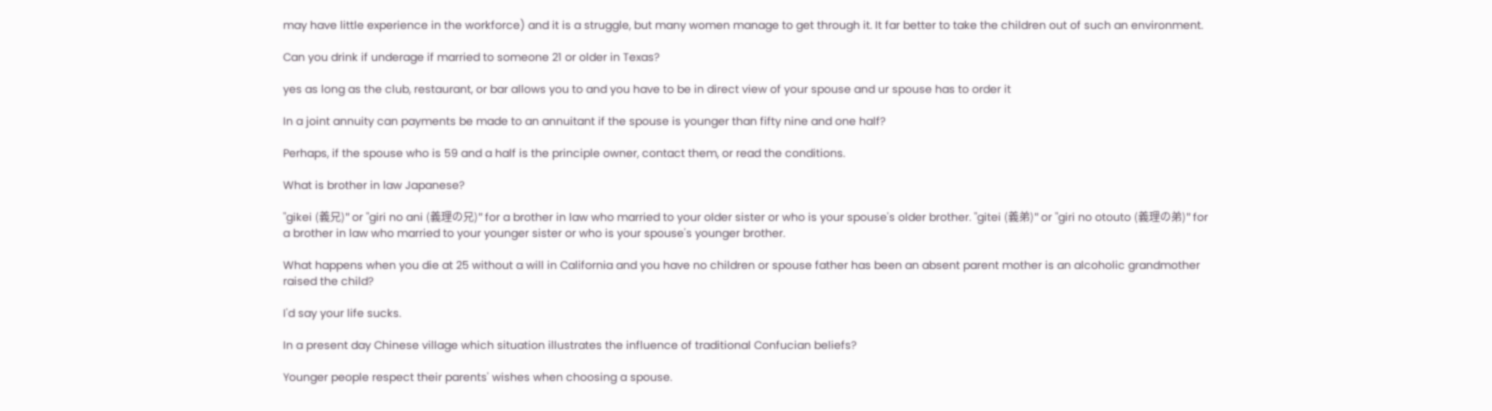may have little experience in the workforce) and it is a struggle, but many women manage to get through it. It far better to take the children out of such an environment.

Can you drink if underage if married to someone 21 or older in Texas?

yes as long as the club, restaurant, or bar allows you to and you have to be in direct view of your spouse and ur spouse has to order it

In a joint annuity can payments be made to an annuitant if the spouse is younger than fifty nine and one half?

Perhaps, if the spouse who is 59 and a half is the principle owner, contact them, or read the conditions.

What is brother in law Japanese?

"gikei (義兄)" or "giri no ani (義理の兄)" for a brother in law who married to your older sister or who is your spouse's older brother. "gitei (義弟)" or "giri no otouto (義理の弟)" for a brother in law who married to your younger sister or who is your spouse's younger brother.

What happens when you die at 25 without a will in California and you have no children or spouse father has been an absent parent mother is an alcoholic grandmother raised the child?

I'd say your life sucks.

In a present day Chinese village which situation illustrates the influence of traditional Confucian beliefs?

Younger people respect their parents' wishes when choosing a spouse.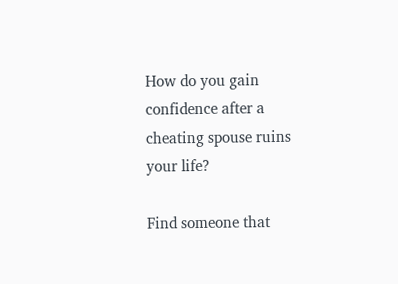How do you gain confidence after a cheating spouse ruins your life?

Find someone that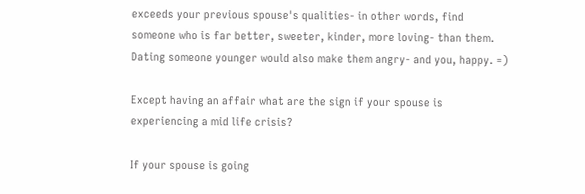exceeds your previous spouse's qualities- in other words, find someone who is far better, sweeter, kinder, more loving- than them. Dating someone younger would also make them angry- and you, happy. =)

Except having an affair what are the sign if your spouse is experiencing a mid life crisis?

If your spouse is going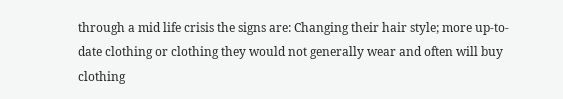through a mid life crisis the signs are: Changing their hair style; more up-to-date clothing or clothing they would not generally wear and often will buy clothing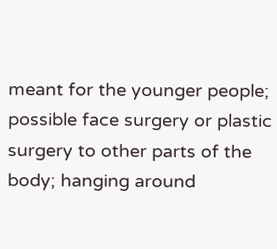meant for the younger people; possible face surgery or plastic surgery to other parts of the body; hanging around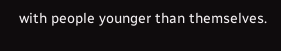with people younger than themselves.